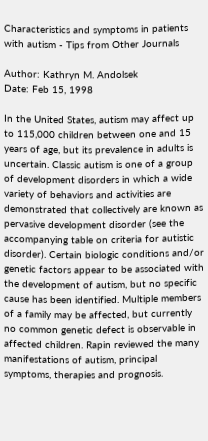Characteristics and symptoms in patients with autism - Tips from Other Journals

Author: Kathryn M. Andolsek
Date: Feb 15, 1998

In the United States, autism may affect up to 115,000 children between one and 15 years of age, but its prevalence in adults is uncertain. Classic autism is one of a group of development disorders in which a wide variety of behaviors and activities are demonstrated that collectively are known as pervasive development disorder (see the accompanying table on criteria for autistic disorder). Certain biologic conditions and/or genetic factors appear to be associated with the development of autism, but no specific cause has been identified. Multiple members of a family may be affected, but currently no common genetic defect is observable in affected children. Rapin reviewed the many manifestations of autism, principal symptoms, therapies and prognosis.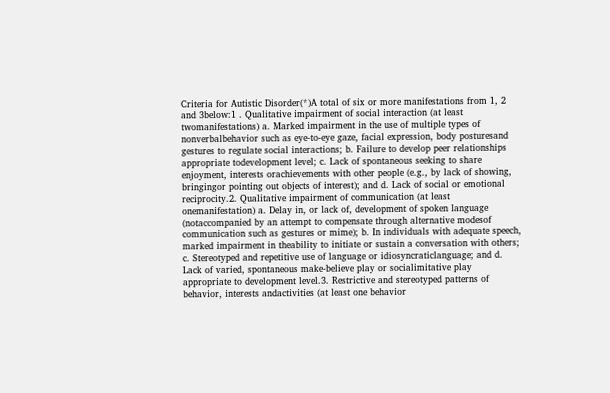Criteria for Autistic Disorder(*)A total of six or more manifestations from 1, 2 and 3below:1 . Qualitative impairment of social interaction (at least twomanifestations) a. Marked impairment in the use of multiple types of nonverbalbehavior such as eye-to-eye gaze, facial expression, body posturesand gestures to regulate social interactions; b. Failure to develop peer relationships appropriate todevelopment level; c. Lack of spontaneous seeking to share enjoyment, interests orachievements with other people (e.g., by lack of showing, bringingor pointing out objects of interest); and d. Lack of social or emotional reciprocity.2. Qualitative impairment of communication (at least onemanifestation) a. Delay in, or lack of, development of spoken language (notaccompanied by an attempt to compensate through alternative modesof communication such as gestures or mime); b. In individuals with adequate speech, marked impairment in theability to initiate or sustain a conversation with others; c. Stereotyped and repetitive use of language or idiosyncraticlanguage; and d. Lack of varied, spontaneous make-believe play or socialimitative play appropriate to development level.3. Restrictive and stereotyped patterns of behavior, interests andactivities (at least one behavior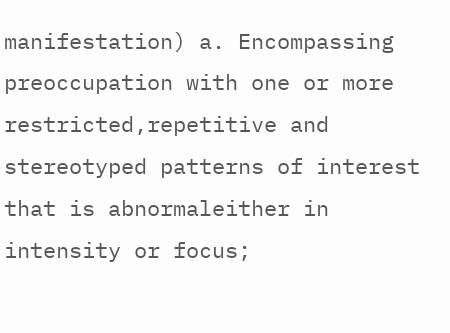manifestation) a. Encompassing preoccupation with one or more restricted,repetitive and stereotyped patterns of interest that is abnormaleither in intensity or focus;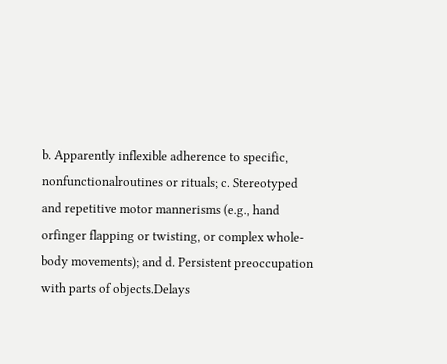b. Apparently inflexible adherence to specific, nonfunctionalroutines or rituals; c. Stereotyped and repetitive motor mannerisms (e.g., hand orfinger flapping or twisting, or complex whole-body movements); and d. Persistent preoccupation with parts of objects.Delays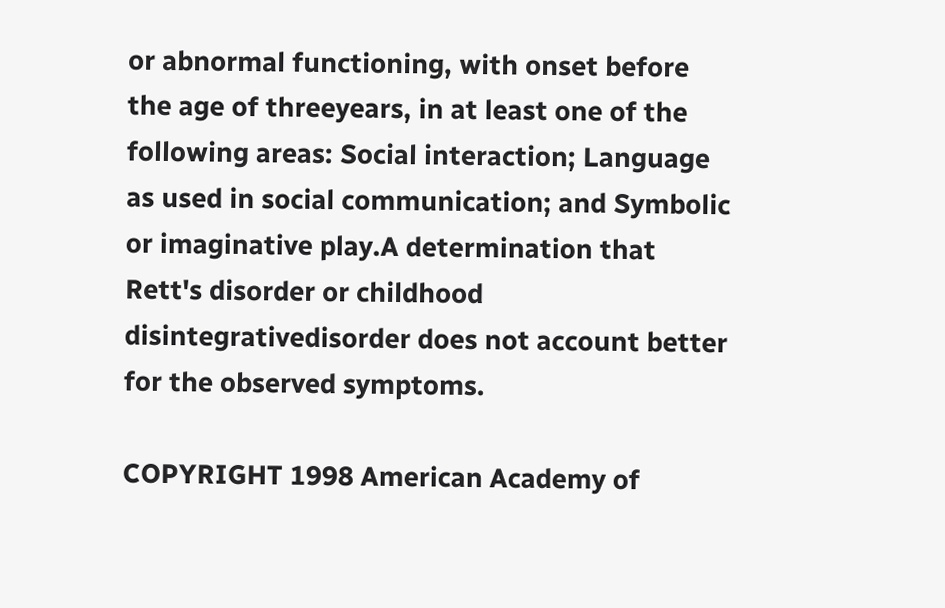or abnormal functioning, with onset before the age of threeyears, in at least one of the following areas: Social interaction; Language as used in social communication; and Symbolic or imaginative play.A determination that Rett's disorder or childhood disintegrativedisorder does not account better for the observed symptoms.

COPYRIGHT 1998 American Academy of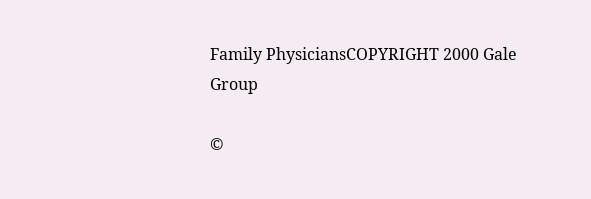Family PhysiciansCOPYRIGHT 2000 Gale Group

©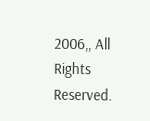2006,, All Rights Reserved.